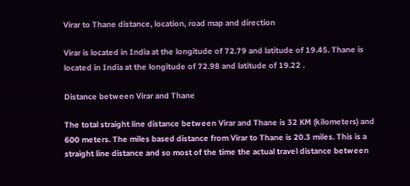Virar to Thane distance, location, road map and direction

Virar is located in India at the longitude of 72.79 and latitude of 19.45. Thane is located in India at the longitude of 72.98 and latitude of 19.22 .

Distance between Virar and Thane

The total straight line distance between Virar and Thane is 32 KM (kilometers) and 600 meters. The miles based distance from Virar to Thane is 20.3 miles. This is a straight line distance and so most of the time the actual travel distance between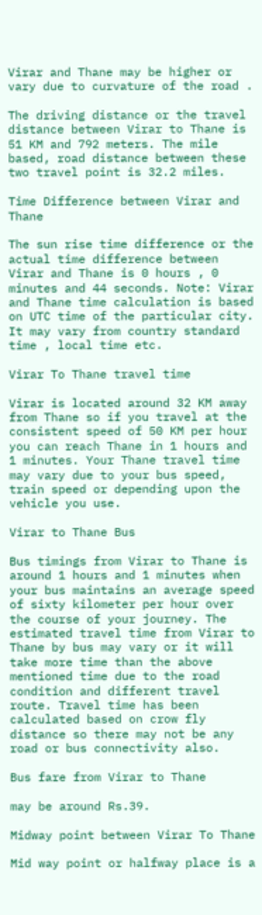Virar and Thane may be higher or vary due to curvature of the road .

The driving distance or the travel distance between Virar to Thane is 51 KM and 792 meters. The mile based, road distance between these two travel point is 32.2 miles.

Time Difference between Virar and Thane

The sun rise time difference or the actual time difference between Virar and Thane is 0 hours , 0 minutes and 44 seconds. Note: Virar and Thane time calculation is based on UTC time of the particular city. It may vary from country standard time , local time etc.

Virar To Thane travel time

Virar is located around 32 KM away from Thane so if you travel at the consistent speed of 50 KM per hour you can reach Thane in 1 hours and 1 minutes. Your Thane travel time may vary due to your bus speed, train speed or depending upon the vehicle you use.

Virar to Thane Bus

Bus timings from Virar to Thane is around 1 hours and 1 minutes when your bus maintains an average speed of sixty kilometer per hour over the course of your journey. The estimated travel time from Virar to Thane by bus may vary or it will take more time than the above mentioned time due to the road condition and different travel route. Travel time has been calculated based on crow fly distance so there may not be any road or bus connectivity also.

Bus fare from Virar to Thane

may be around Rs.39.

Midway point between Virar To Thane

Mid way point or halfway place is a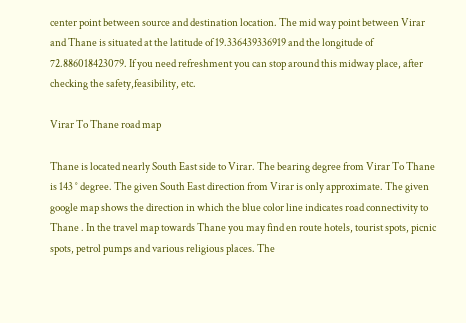center point between source and destination location. The mid way point between Virar and Thane is situated at the latitude of 19.336439336919 and the longitude of 72.886018423079. If you need refreshment you can stop around this midway place, after checking the safety,feasibility, etc.

Virar To Thane road map

Thane is located nearly South East side to Virar. The bearing degree from Virar To Thane is 143 ° degree. The given South East direction from Virar is only approximate. The given google map shows the direction in which the blue color line indicates road connectivity to Thane . In the travel map towards Thane you may find en route hotels, tourist spots, picnic spots, petrol pumps and various religious places. The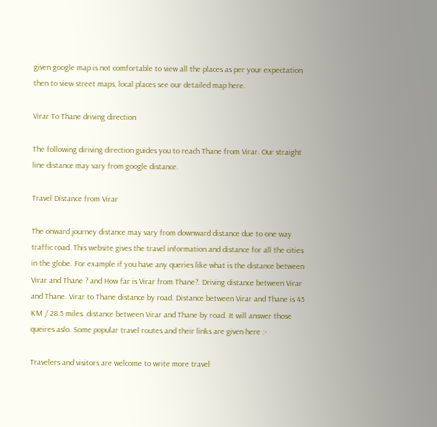given google map is not comfortable to view all the places as per your expectation then to view street maps, local places see our detailed map here.

Virar To Thane driving direction

The following diriving direction guides you to reach Thane from Virar. Our straight line distance may vary from google distance.

Travel Distance from Virar

The onward journey distance may vary from downward distance due to one way traffic road. This website gives the travel information and distance for all the cities in the globe. For example if you have any queries like what is the distance between Virar and Thane ? and How far is Virar from Thane?. Driving distance between Virar and Thane. Virar to Thane distance by road. Distance between Virar and Thane is 45 KM / 28.5 miles. distance between Virar and Thane by road. It will answer those queires aslo. Some popular travel routes and their links are given here :-

Travelers and visitors are welcome to write more travel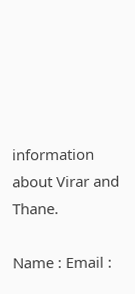information about Virar and Thane.

Name : Email :